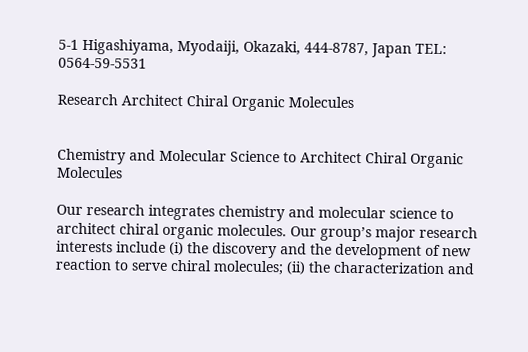5-1 Higashiyama, Myodaiji, Okazaki, 444-8787, Japan TEL: 0564-59-5531

Research Architect Chiral Organic Molecules


Chemistry and Molecular Science to Architect Chiral Organic Molecules

Our research integrates chemistry and molecular science to architect chiral organic molecules. Our group’s major research interests include (i) the discovery and the development of new reaction to serve chiral molecules; (ii) the characterization and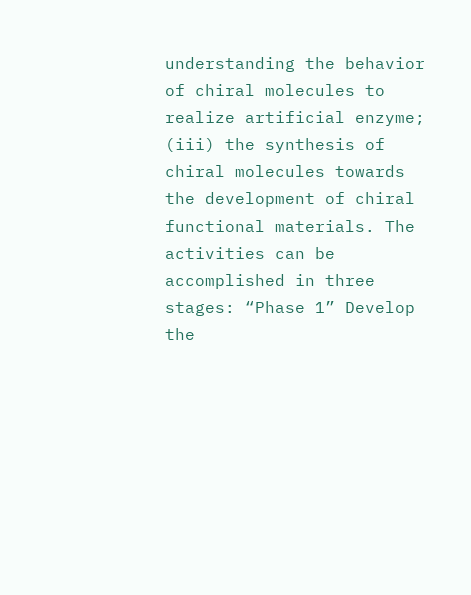understanding the behavior of chiral molecules to realize artificial enzyme; (iii) the synthesis of chiral molecules towards the development of chiral functional materials. The activities can be accomplished in three stages: “Phase 1” Develop the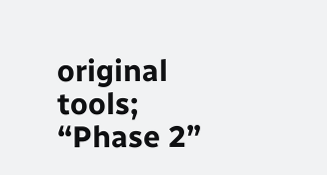original tools; “Phase 2”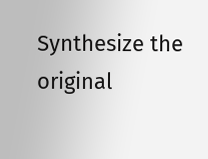Synthesize the original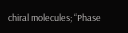chiral molecules; “Phase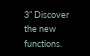3” Discover the new functions.